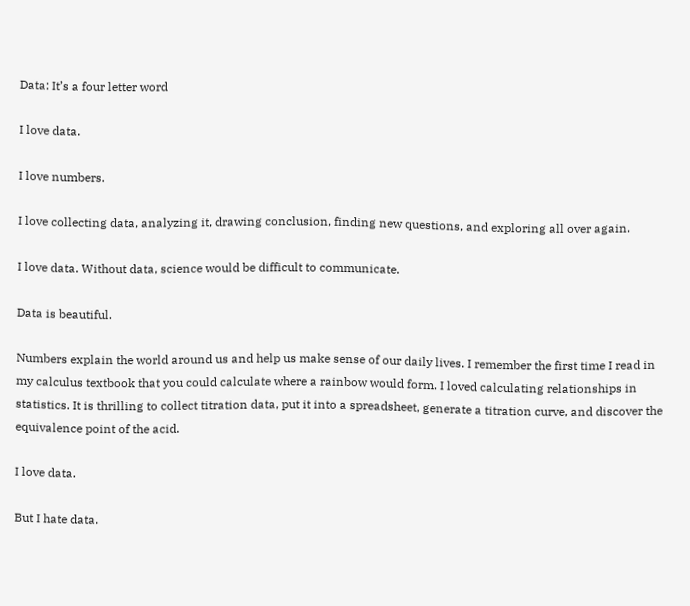Data: It’s a four letter word

I love data.

I love numbers.

I love collecting data, analyzing it, drawing conclusion, finding new questions, and exploring all over again.

I love data. Without data, science would be difficult to communicate.

Data is beautiful.

Numbers explain the world around us and help us make sense of our daily lives. I remember the first time I read in my calculus textbook that you could calculate where a rainbow would form. I loved calculating relationships in statistics. It is thrilling to collect titration data, put it into a spreadsheet, generate a titration curve, and discover the equivalence point of the acid.

I love data.

But I hate data.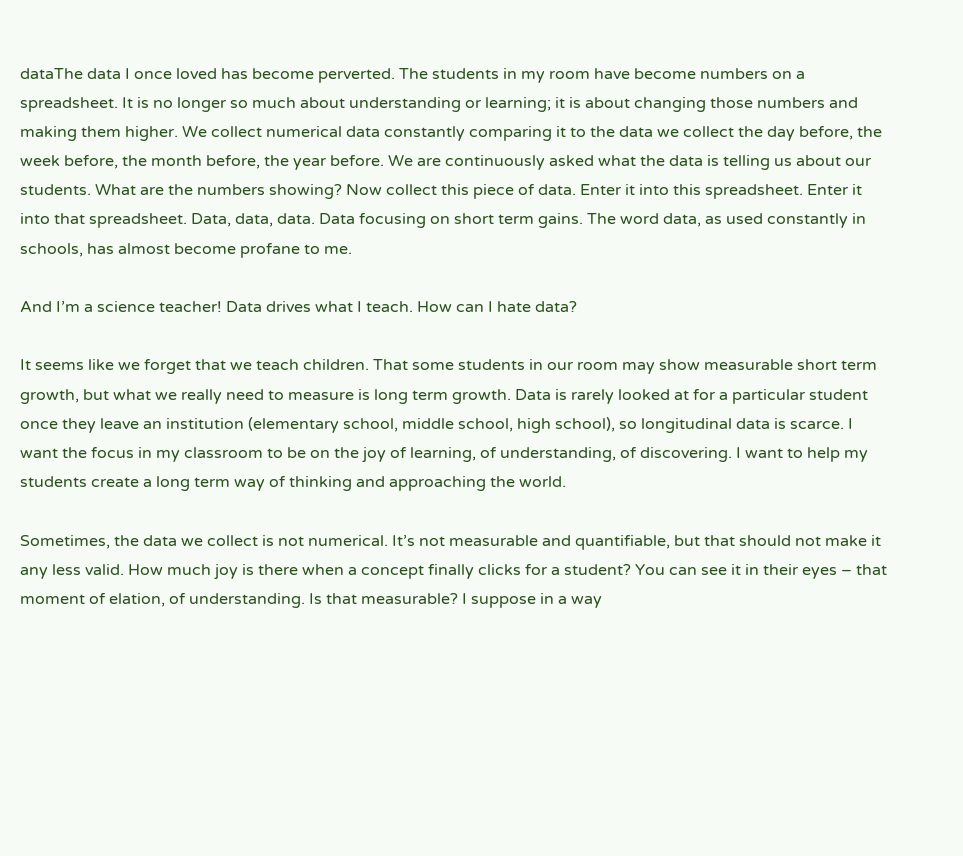dataThe data I once loved has become perverted. The students in my room have become numbers on a spreadsheet. It is no longer so much about understanding or learning; it is about changing those numbers and making them higher. We collect numerical data constantly comparing it to the data we collect the day before, the week before, the month before, the year before. We are continuously asked what the data is telling us about our students. What are the numbers showing? Now collect this piece of data. Enter it into this spreadsheet. Enter it into that spreadsheet. Data, data, data. Data focusing on short term gains. The word data, as used constantly in schools, has almost become profane to me.

And I’m a science teacher! Data drives what I teach. How can I hate data?

It seems like we forget that we teach children. That some students in our room may show measurable short term growth, but what we really need to measure is long term growth. Data is rarely looked at for a particular student once they leave an institution (elementary school, middle school, high school), so longitudinal data is scarce. I want the focus in my classroom to be on the joy of learning, of understanding, of discovering. I want to help my students create a long term way of thinking and approaching the world.

Sometimes, the data we collect is not numerical. It’s not measurable and quantifiable, but that should not make it any less valid. How much joy is there when a concept finally clicks for a student? You can see it in their eyes – that moment of elation, of understanding. Is that measurable? I suppose in a way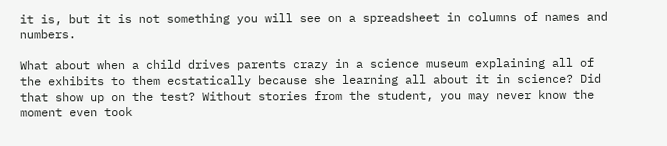it is, but it is not something you will see on a spreadsheet in columns of names and numbers.

What about when a child drives parents crazy in a science museum explaining all of the exhibits to them ecstatically because she learning all about it in science? Did that show up on the test? Without stories from the student, you may never know the moment even took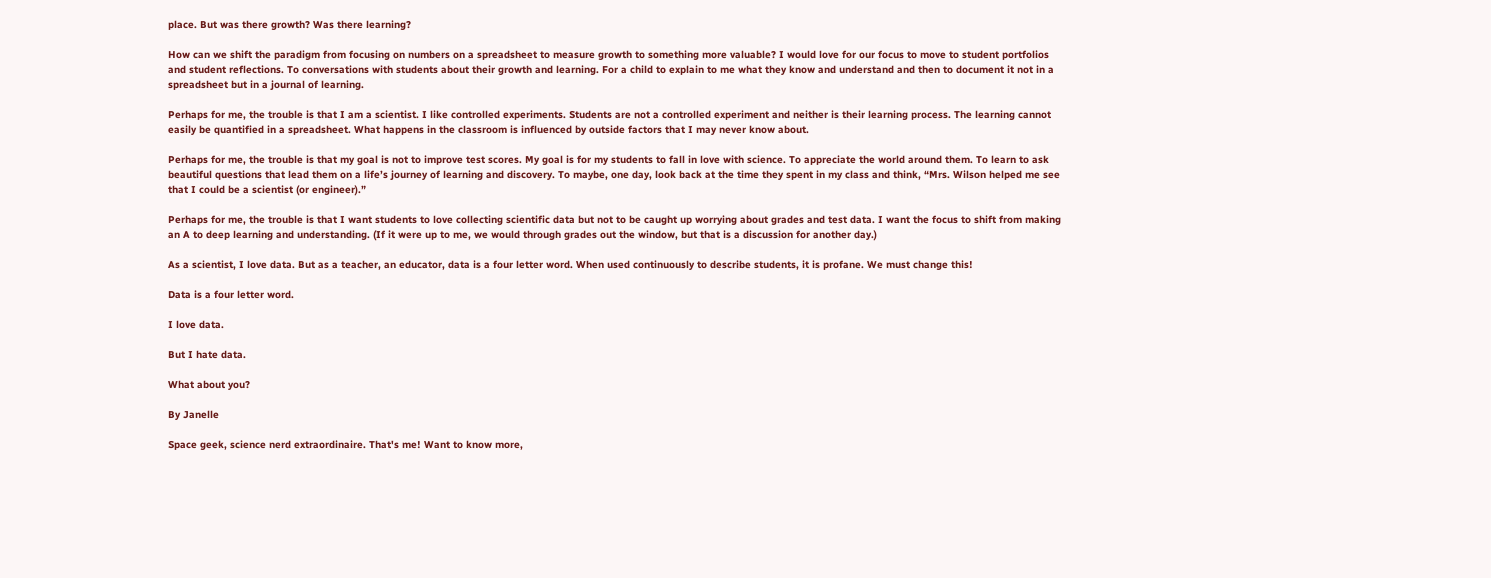place. But was there growth? Was there learning?

How can we shift the paradigm from focusing on numbers on a spreadsheet to measure growth to something more valuable? I would love for our focus to move to student portfolios and student reflections. To conversations with students about their growth and learning. For a child to explain to me what they know and understand and then to document it not in a spreadsheet but in a journal of learning.

Perhaps for me, the trouble is that I am a scientist. I like controlled experiments. Students are not a controlled experiment and neither is their learning process. The learning cannot easily be quantified in a spreadsheet. What happens in the classroom is influenced by outside factors that I may never know about.

Perhaps for me, the trouble is that my goal is not to improve test scores. My goal is for my students to fall in love with science. To appreciate the world around them. To learn to ask beautiful questions that lead them on a life’s journey of learning and discovery. To maybe, one day, look back at the time they spent in my class and think, “Mrs. Wilson helped me see that I could be a scientist (or engineer).”

Perhaps for me, the trouble is that I want students to love collecting scientific data but not to be caught up worrying about grades and test data. I want the focus to shift from making an A to deep learning and understanding. (If it were up to me, we would through grades out the window, but that is a discussion for another day.)

As a scientist, I love data. But as a teacher, an educator, data is a four letter word. When used continuously to describe students, it is profane. We must change this!

Data is a four letter word.

I love data.

But I hate data.

What about you?

By Janelle

Space geek, science nerd extraordinaire. That's me! Want to know more,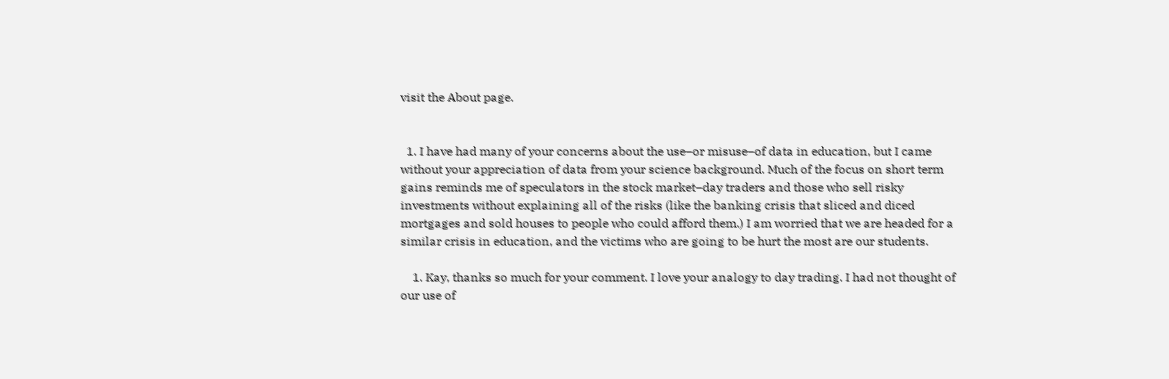visit the About page.


  1. I have had many of your concerns about the use–or misuse–of data in education, but I came without your appreciation of data from your science background. Much of the focus on short term gains reminds me of speculators in the stock market–day traders and those who sell risky investments without explaining all of the risks (like the banking crisis that sliced and diced mortgages and sold houses to people who could afford them.) I am worried that we are headed for a similar crisis in education, and the victims who are going to be hurt the most are our students.

    1. Kay, thanks so much for your comment. I love your analogy to day trading. I had not thought of our use of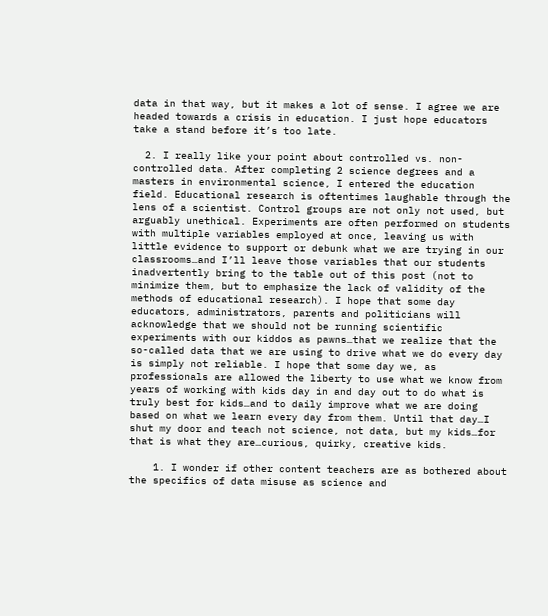data in that way, but it makes a lot of sense. I agree we are headed towards a crisis in education. I just hope educators take a stand before it’s too late.

  2. I really like your point about controlled vs. non-controlled data. After completing 2 science degrees and a masters in environmental science, I entered the education field. Educational research is oftentimes laughable through the lens of a scientist. Control groups are not only not used, but arguably unethical. Experiments are often performed on students with multiple variables employed at once, leaving us with little evidence to support or debunk what we are trying in our classrooms…and I’ll leave those variables that our students inadvertently bring to the table out of this post (not to minimize them, but to emphasize the lack of validity of the methods of educational research). I hope that some day educators, administrators, parents and politicians will acknowledge that we should not be running scientific experiments with our kiddos as pawns…that we realize that the so-called data that we are using to drive what we do every day is simply not reliable. I hope that some day we, as professionals are allowed the liberty to use what we know from years of working with kids day in and day out to do what is truly best for kids…and to daily improve what we are doing based on what we learn every day from them. Until that day…I shut my door and teach not science, not data, but my kids…for that is what they are…curious, quirky, creative kids.

    1. I wonder if other content teachers are as bothered about the specifics of data misuse as science and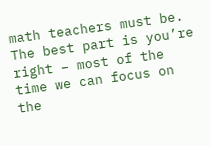math teachers must be. The best part is you’re right – most of the time we can focus on the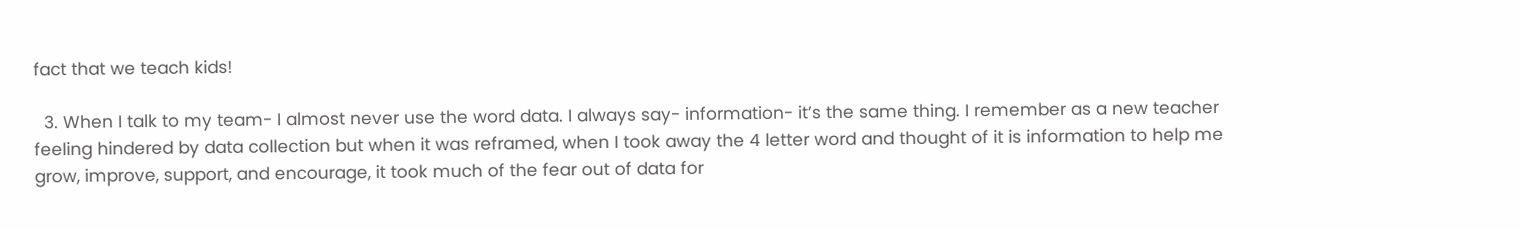fact that we teach kids!

  3. When I talk to my team- I almost never use the word data. I always say- information- it’s the same thing. I remember as a new teacher feeling hindered by data collection but when it was reframed, when I took away the 4 letter word and thought of it is information to help me grow, improve, support, and encourage, it took much of the fear out of data for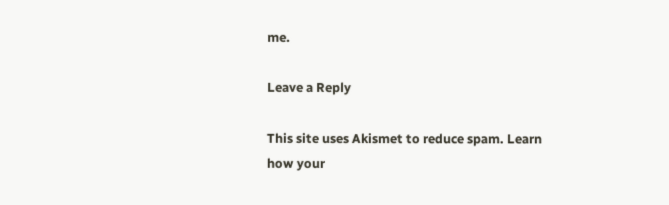me.

Leave a Reply

This site uses Akismet to reduce spam. Learn how your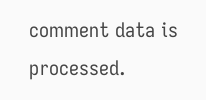comment data is processed.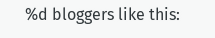%d bloggers like this: